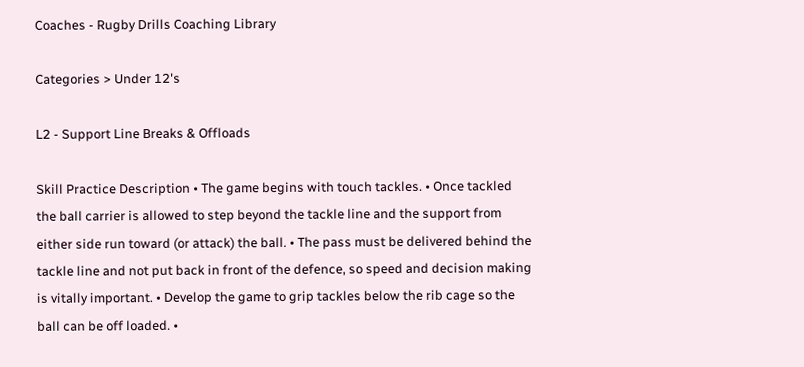Coaches - Rugby Drills Coaching Library

Categories > Under 12's

L2 - Support Line Breaks & Offloads

Skill Practice Description • The game begins with touch tackles. • Once tackled the ball carrier is allowed to step beyond the tackle line and the support from either side run toward (or attack) the ball. • The pass must be delivered behind the tackle line and not put back in front of the defence, so speed and decision making is vitally important. • Develop the game to grip tackles below the rib cage so the ball can be off loaded. •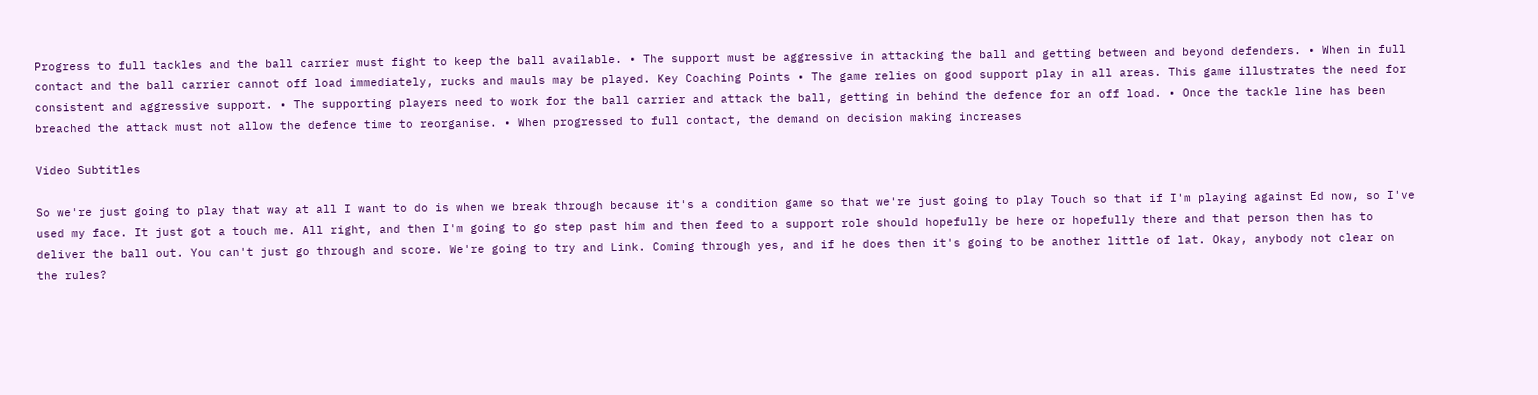Progress to full tackles and the ball carrier must fight to keep the ball available. • The support must be aggressive in attacking the ball and getting between and beyond defenders. • When in full contact and the ball carrier cannot off load immediately, rucks and mauls may be played. Key Coaching Points • The game relies on good support play in all areas. This game illustrates the need for consistent and aggressive support. • The supporting players need to work for the ball carrier and attack the ball, getting in behind the defence for an off load. • Once the tackle line has been breached the attack must not allow the defence time to reorganise. • When progressed to full contact, the demand on decision making increases

Video Subtitles

So we're just going to play that way at all I want to do is when we break through because it's a condition game so that we're just going to play Touch so that if I'm playing against Ed now, so I've used my face. It just got a touch me. All right, and then I'm going to go step past him and then feed to a support role should hopefully be here or hopefully there and that person then has to deliver the ball out. You can't just go through and score. We're going to try and Link. Coming through yes, and if he does then it's going to be another little of lat. Okay, anybody not clear on the rules?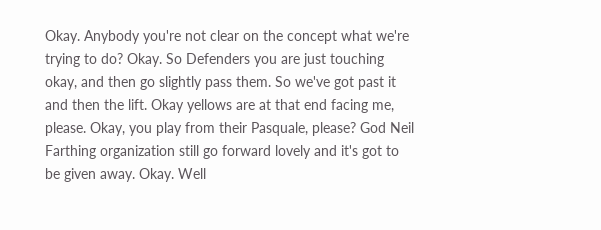Okay. Anybody you're not clear on the concept what we're trying to do? Okay. So Defenders you are just touching okay, and then go slightly pass them. So we've got past it and then the lift. Okay yellows are at that end facing me, please. Okay, you play from their Pasquale, please? God Neil Farthing organization still go forward lovely and it's got to be given away. Okay. Well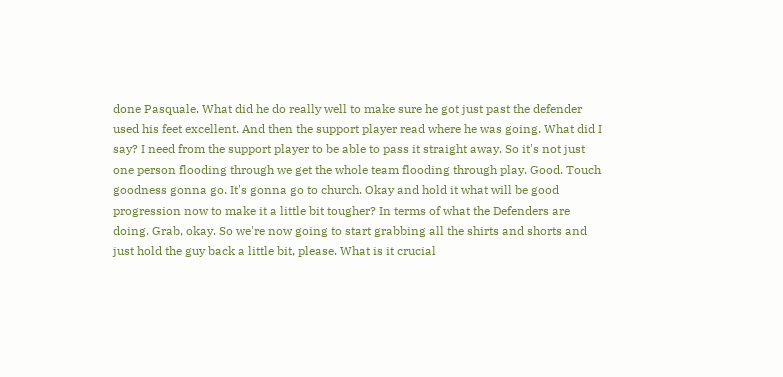done Pasquale. What did he do really well to make sure he got just past the defender used his feet excellent. And then the support player read where he was going. What did I say? I need from the support player to be able to pass it straight away. So it's not just one person flooding through we get the whole team flooding through play. Good. Touch goodness gonna go. It's gonna go to church. Okay and hold it what will be good progression now to make it a little bit tougher? In terms of what the Defenders are doing. Grab, okay. So we're now going to start grabbing all the shirts and shorts and just hold the guy back a little bit, please. What is it crucial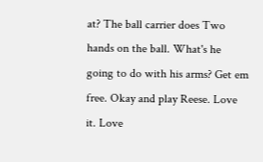at? The ball carrier does Two hands on the ball. What's he going to do with his arms? Get em free. Okay and play Reese. Love it. Love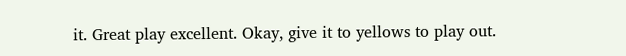it. Great play excellent. Okay, give it to yellows to play out.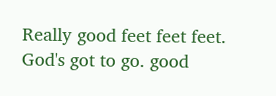Really good feet feet feet. God's got to go. good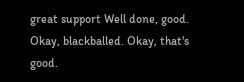great support Well done, good. Okay, blackballed. Okay, that's good.